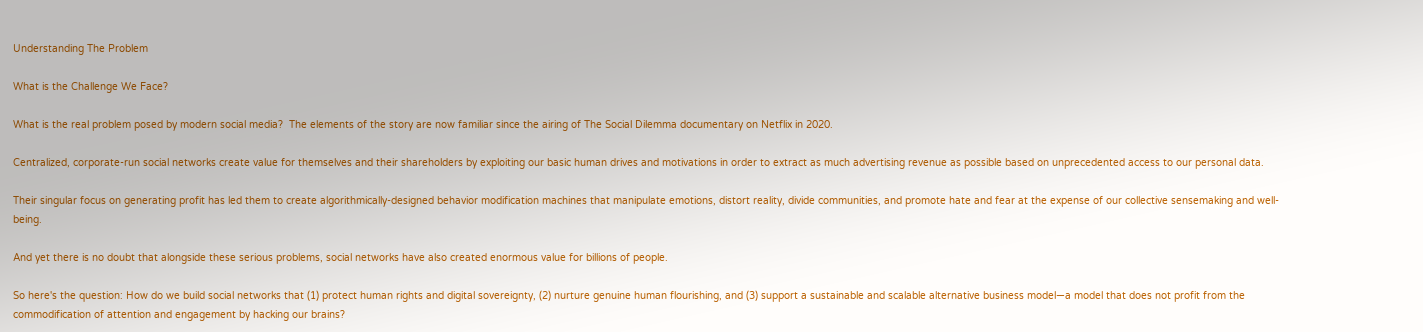Understanding The Problem

What is the Challenge We Face?

What is the real problem posed by modern social media?  The elements of the story are now familiar since the airing of The Social Dilemma documentary on Netflix in 2020.

Centralized, corporate-run social networks create value for themselves and their shareholders by exploiting our basic human drives and motivations in order to extract as much advertising revenue as possible based on unprecedented access to our personal data.

Their singular focus on generating profit has led them to create algorithmically-designed behavior modification machines that manipulate emotions, distort reality, divide communities, and promote hate and fear at the expense of our collective sensemaking and well-being.

And yet there is no doubt that alongside these serious problems, social networks have also created enormous value for billions of people.

So here's the question: How do we build social networks that (1) protect human rights and digital sovereignty, (2) nurture genuine human flourishing, and (3) support a sustainable and scalable alternative business model—a model that does not profit from the commodification of attention and engagement by hacking our brains?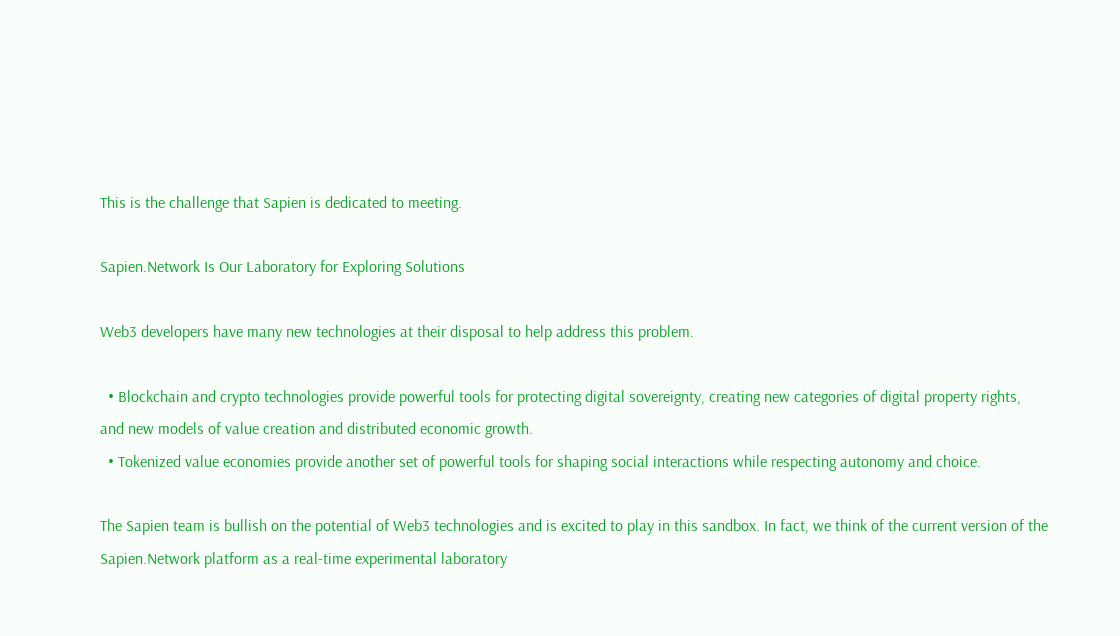This is the challenge that Sapien is dedicated to meeting.

Sapien.Network Is Our Laboratory for Exploring Solutions

Web3 developers have many new technologies at their disposal to help address this problem.

  • Blockchain and crypto technologies provide powerful tools for protecting digital sovereignty, creating new categories of digital property rights, and new models of value creation and distributed economic growth.
  • Tokenized value economies provide another set of powerful tools for shaping social interactions while respecting autonomy and choice.

The Sapien team is bullish on the potential of Web3 technologies and is excited to play in this sandbox. In fact, we think of the current version of the Sapien.Network platform as a real-time experimental laboratory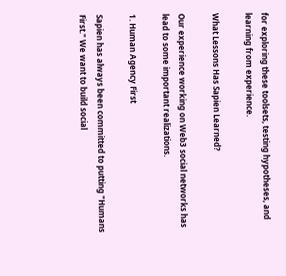for exploring these toolsets, testing hypotheses, and learning from experience.

What Lessons Has Sapien Learned?

Our experience working on Web3 social networks has lead to some important realizations.

1. Human Agency First

Sapien has always been committed to putting "Humans First." We want to build social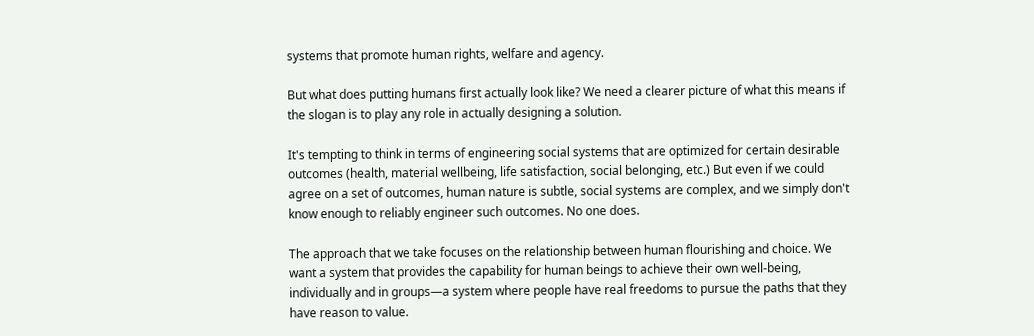systems that promote human rights, welfare and agency.

But what does putting humans first actually look like? We need a clearer picture of what this means if the slogan is to play any role in actually designing a solution.

It's tempting to think in terms of engineering social systems that are optimized for certain desirable outcomes (health, material wellbeing, life satisfaction, social belonging, etc.) But even if we could agree on a set of outcomes, human nature is subtle, social systems are complex, and we simply don't know enough to reliably engineer such outcomes. No one does.

The approach that we take focuses on the relationship between human flourishing and choice. We want a system that provides the capability for human beings to achieve their own well-being, individually and in groups—a system where people have real freedoms to pursue the paths that they have reason to value.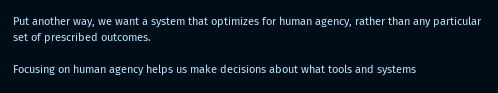Put another way, we want a system that optimizes for human agency, rather than any particular set of prescribed outcomes.

Focusing on human agency helps us make decisions about what tools and systems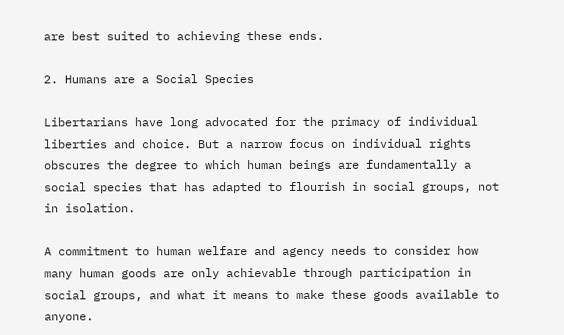are best suited to achieving these ends.

2. Humans are a Social Species

Libertarians have long advocated for the primacy of individual liberties and choice. But a narrow focus on individual rights obscures the degree to which human beings are fundamentally a social species that has adapted to flourish in social groups, not in isolation.

A commitment to human welfare and agency needs to consider how many human goods are only achievable through participation in social groups, and what it means to make these goods available to anyone.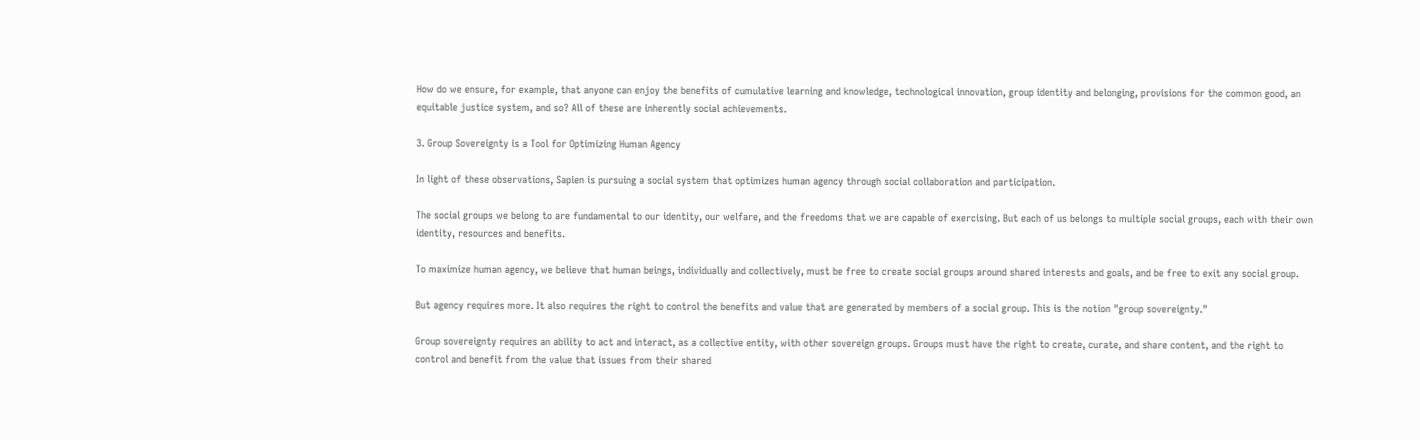How do we ensure, for example, that anyone can enjoy the benefits of cumulative learning and knowledge, technological innovation, group identity and belonging, provisions for the common good, an equitable justice system, and so? All of these are inherently social achievements.

3. Group Sovereignty is a Tool for Optimizing Human Agency

In light of these observations, Sapien is pursuing a social system that optimizes human agency through social collaboration and participation.

The social groups we belong to are fundamental to our identity, our welfare, and the freedoms that we are capable of exercising. But each of us belongs to multiple social groups, each with their own identity, resources and benefits.

To maximize human agency, we believe that human beings, individually and collectively, must be free to create social groups around shared interests and goals, and be free to exit any social group.

But agency requires more. It also requires the right to control the benefits and value that are generated by members of a social group. This is the notion "group sovereignty."

Group sovereignty requires an ability to act and interact, as a collective entity, with other sovereign groups. Groups must have the right to create, curate, and share content, and the right to control and benefit from the value that issues from their shared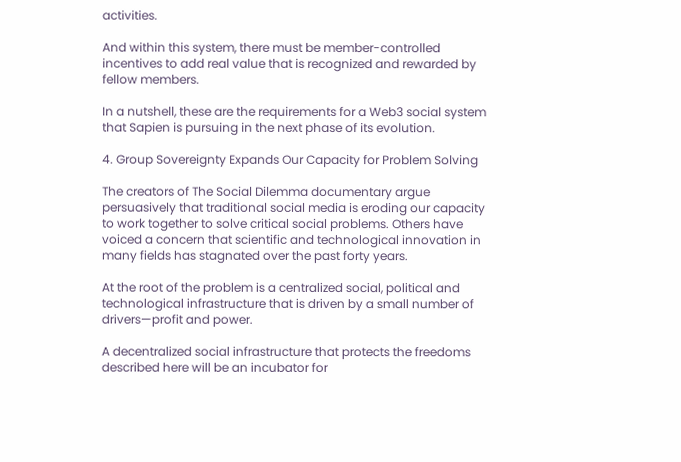activities.

And within this system, there must be member-controlled incentives to add real value that is recognized and rewarded by fellow members.

In a nutshell, these are the requirements for a Web3 social system that Sapien is pursuing in the next phase of its evolution.

4. Group Sovereignty Expands Our Capacity for Problem Solving

The creators of The Social Dilemma documentary argue persuasively that traditional social media is eroding our capacity to work together to solve critical social problems. Others have voiced a concern that scientific and technological innovation in many fields has stagnated over the past forty years.

At the root of the problem is a centralized social, political and technological infrastructure that is driven by a small number of drivers—profit and power.

A decentralized social infrastructure that protects the freedoms described here will be an incubator for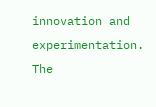innovation and experimentation. The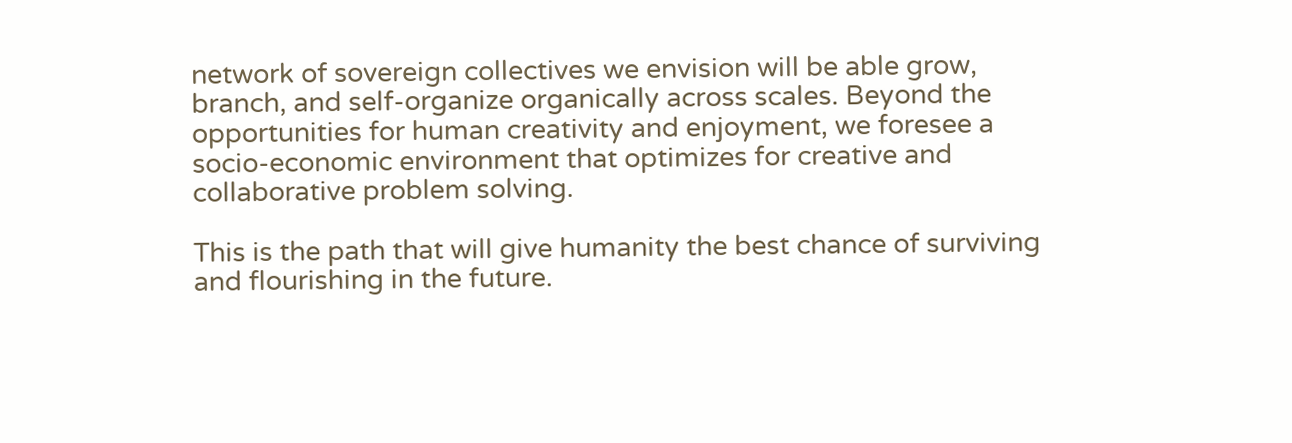network of sovereign collectives we envision will be able grow, branch, and self-organize organically across scales. Beyond the opportunities for human creativity and enjoyment, we foresee a socio-economic environment that optimizes for creative and collaborative problem solving.

This is the path that will give humanity the best chance of surviving and flourishing in the future.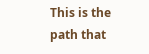This is the path that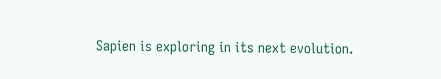Sapien is exploring in its next evolution.